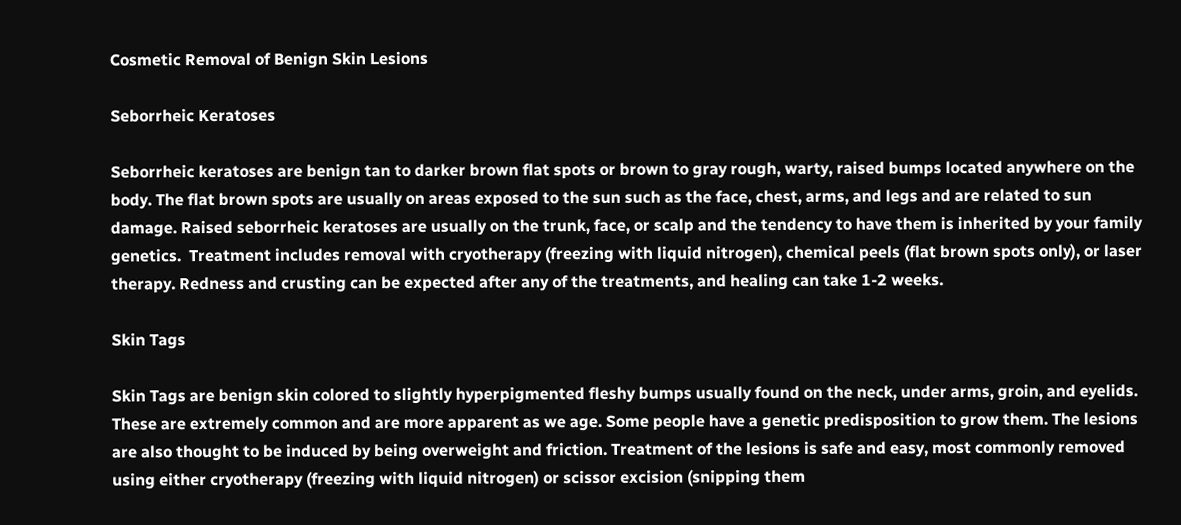Cosmetic Removal of Benign Skin Lesions

Seborrheic Keratoses

Seborrheic keratoses are benign tan to darker brown flat spots or brown to gray rough, warty, raised bumps located anywhere on the body. The flat brown spots are usually on areas exposed to the sun such as the face, chest, arms, and legs and are related to sun damage. Raised seborrheic keratoses are usually on the trunk, face, or scalp and the tendency to have them is inherited by your family genetics.  Treatment includes removal with cryotherapy (freezing with liquid nitrogen), chemical peels (flat brown spots only), or laser therapy. Redness and crusting can be expected after any of the treatments, and healing can take 1-2 weeks.

Skin Tags

Skin Tags are benign skin colored to slightly hyperpigmented fleshy bumps usually found on the neck, under arms, groin, and eyelids. These are extremely common and are more apparent as we age. Some people have a genetic predisposition to grow them. The lesions are also thought to be induced by being overweight and friction. Treatment of the lesions is safe and easy, most commonly removed using either cryotherapy (freezing with liquid nitrogen) or scissor excision (snipping them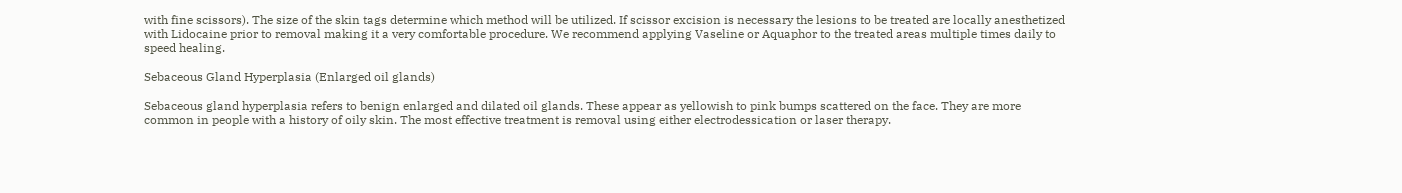with fine scissors). The size of the skin tags determine which method will be utilized. If scissor excision is necessary the lesions to be treated are locally anesthetized with Lidocaine prior to removal making it a very comfortable procedure. We recommend applying Vaseline or Aquaphor to the treated areas multiple times daily to speed healing.

Sebaceous Gland Hyperplasia (Enlarged oil glands)

Sebaceous gland hyperplasia refers to benign enlarged and dilated oil glands. These appear as yellowish to pink bumps scattered on the face. They are more common in people with a history of oily skin. The most effective treatment is removal using either electrodessication or laser therapy.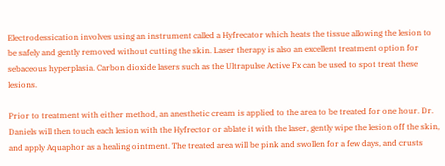Electrodessication involves using an instrument called a Hyfrecator which heats the tissue allowing the lesion to be safely and gently removed without cutting the skin. Laser therapy is also an excellent treatment option for sebaceous hyperplasia. Carbon dioxide lasers such as the Ultrapulse Active Fx can be used to spot treat these lesions.

Prior to treatment with either method, an anesthetic cream is applied to the area to be treated for one hour. Dr. Daniels will then touch each lesion with the Hyfrector or ablate it with the laser, gently wipe the lesion off the skin, and apply Aquaphor as a healing ointment. The treated area will be pink and swollen for a few days, and crusts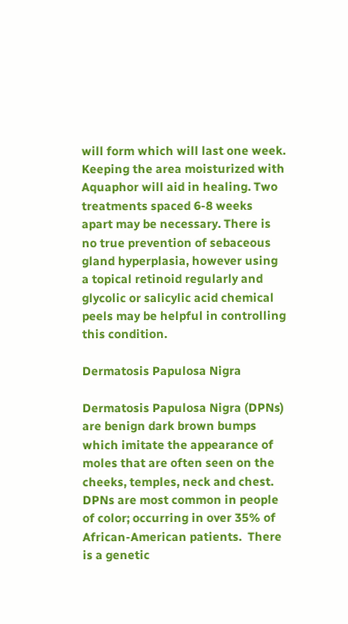will form which will last one week. Keeping the area moisturized with Aquaphor will aid in healing. Two treatments spaced 6-8 weeks apart may be necessary. There is no true prevention of sebaceous gland hyperplasia, however using a topical retinoid regularly and glycolic or salicylic acid chemical peels may be helpful in controlling this condition.

Dermatosis Papulosa Nigra

Dermatosis Papulosa Nigra (DPNs) are benign dark brown bumps which imitate the appearance of moles that are often seen on the cheeks, temples, neck and chest. DPNs are most common in people of color; occurring in over 35% of African-American patients.  There is a genetic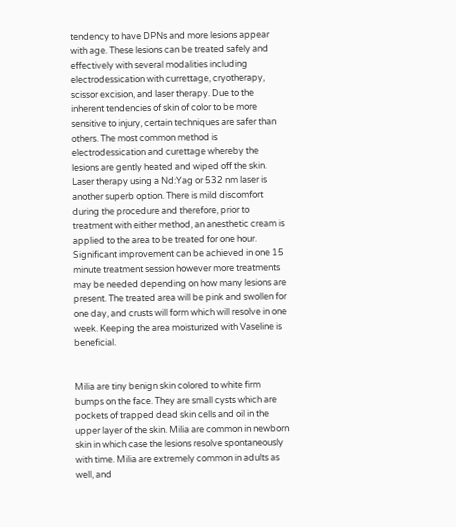tendency to have DPNs and more lesions appear with age. These lesions can be treated safely and effectively with several modalities including electrodessication with currettage, cryotherapy, scissor excision, and laser therapy. Due to the inherent tendencies of skin of color to be more sensitive to injury, certain techniques are safer than others. The most common method is electrodessication and curettage whereby the lesions are gently heated and wiped off the skin. Laser therapy using a Nd:Yag or 532 nm laser is another superb option. There is mild discomfort during the procedure and therefore, prior to treatment with either method, an anesthetic cream is applied to the area to be treated for one hour. Significant improvement can be achieved in one 15 minute treatment session however more treatments may be needed depending on how many lesions are present. The treated area will be pink and swollen for one day, and crusts will form which will resolve in one week. Keeping the area moisturized with Vaseline is beneficial.


Milia are tiny benign skin colored to white firm bumps on the face. They are small cysts which are pockets of trapped dead skin cells and oil in the upper layer of the skin. Milia are common in newborn skin in which case the lesions resolve spontaneously with time. Milia are extremely common in adults as well, and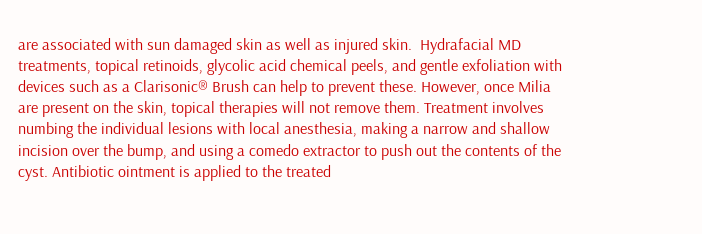are associated with sun damaged skin as well as injured skin.  Hydrafacial MD treatments, topical retinoids, glycolic acid chemical peels, and gentle exfoliation with devices such as a Clarisonic® Brush can help to prevent these. However, once Milia are present on the skin, topical therapies will not remove them. Treatment involves numbing the individual lesions with local anesthesia, making a narrow and shallow incision over the bump, and using a comedo extractor to push out the contents of the cyst. Antibiotic ointment is applied to the treated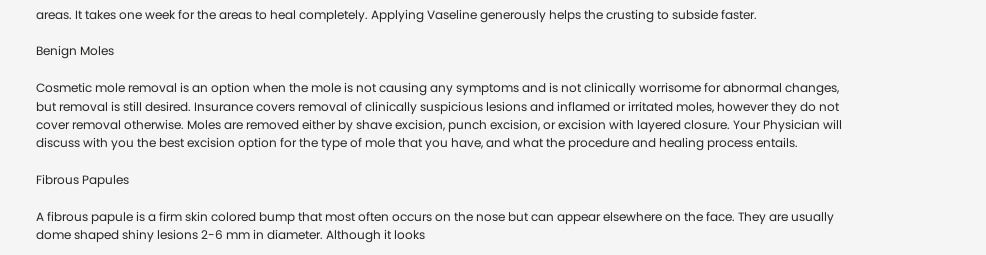areas. It takes one week for the areas to heal completely. Applying Vaseline generously helps the crusting to subside faster.

Benign Moles

Cosmetic mole removal is an option when the mole is not causing any symptoms and is not clinically worrisome for abnormal changes, but removal is still desired. Insurance covers removal of clinically suspicious lesions and inflamed or irritated moles, however they do not cover removal otherwise. Moles are removed either by shave excision, punch excision, or excision with layered closure. Your Physician will discuss with you the best excision option for the type of mole that you have, and what the procedure and healing process entails.

Fibrous Papules

A fibrous papule is a firm skin colored bump that most often occurs on the nose but can appear elsewhere on the face. They are usually dome shaped shiny lesions 2-6 mm in diameter. Although it looks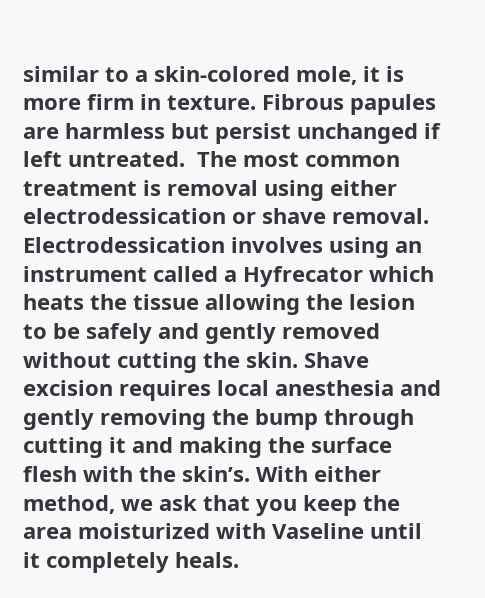similar to a skin-colored mole, it is more firm in texture. Fibrous papules are harmless but persist unchanged if left untreated.  The most common treatment is removal using either electrodessication or shave removal. Electrodessication involves using an instrument called a Hyfrecator which heats the tissue allowing the lesion to be safely and gently removed without cutting the skin. Shave excision requires local anesthesia and gently removing the bump through cutting it and making the surface flesh with the skin’s. With either method, we ask that you keep the area moisturized with Vaseline until it completely heals.